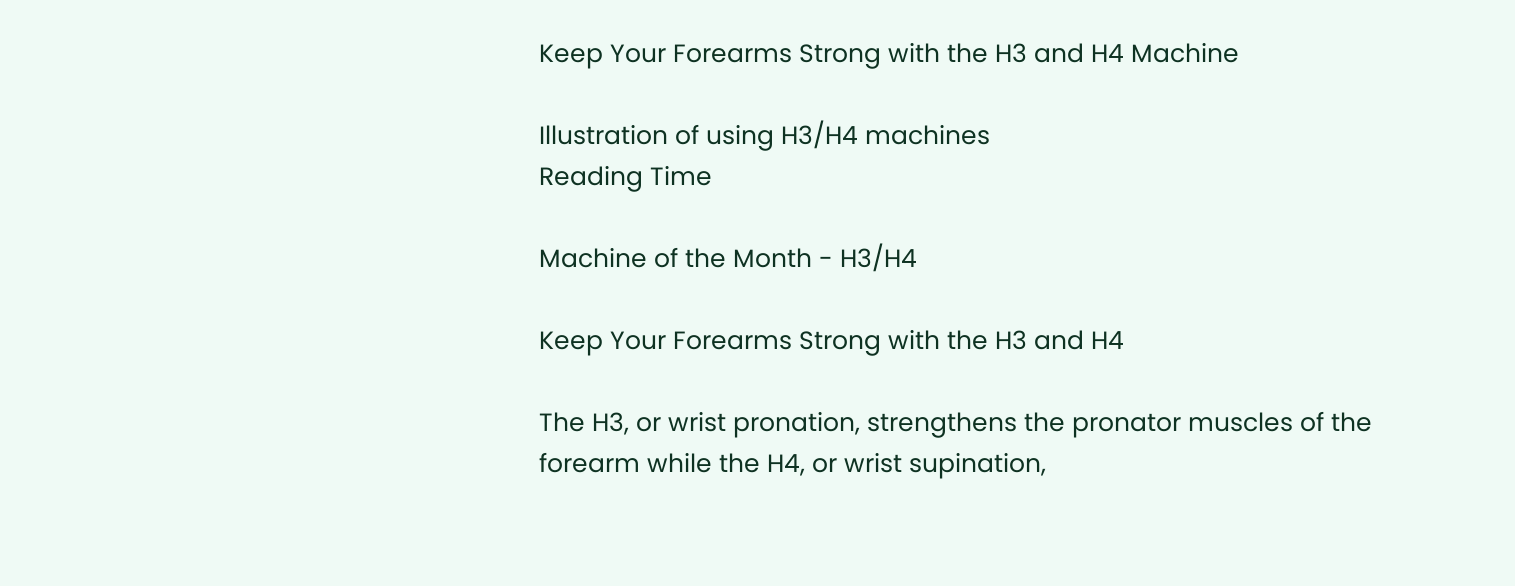Keep Your Forearms Strong with the H3 and H4 Machine

Illustration of using H3/H4 machines
Reading Time

Machine of the Month - H3/H4

Keep Your Forearms Strong with the H3 and H4

The H3, or wrist pronation, strengthens the pronator muscles of the forearm while the H4, or wrist supination,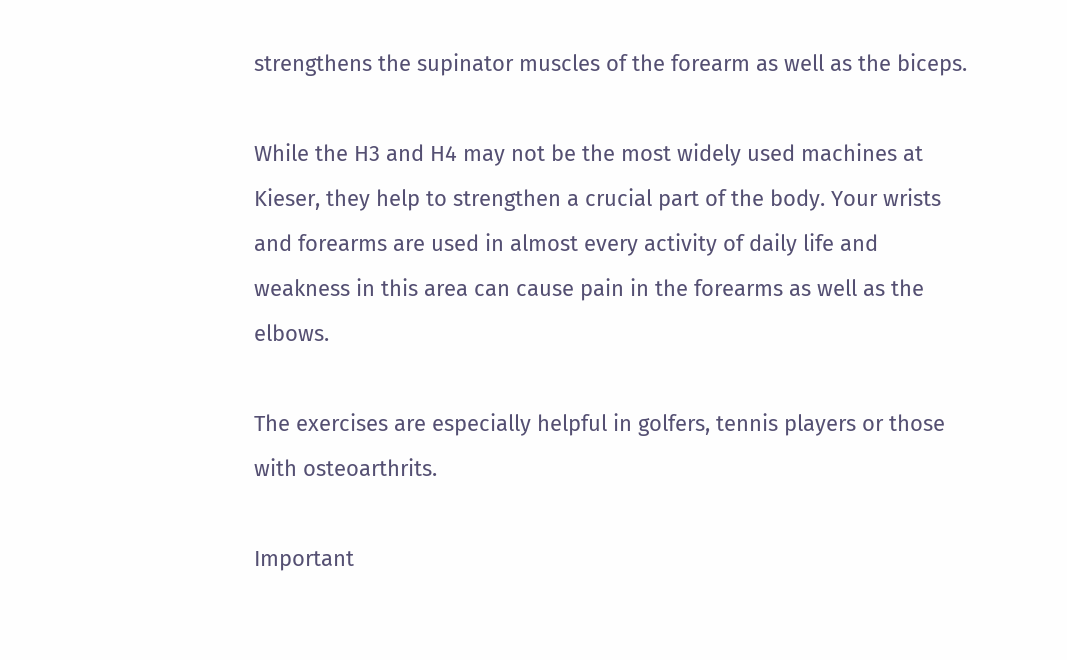strengthens the supinator muscles of the forearm as well as the biceps.

While the H3 and H4 may not be the most widely used machines at Kieser, they help to strengthen a crucial part of the body. Your wrists and forearms are used in almost every activity of daily life and weakness in this area can cause pain in the forearms as well as the elbows.

The exercises are especially helpful in golfers, tennis players or those with osteoarthrits.

Important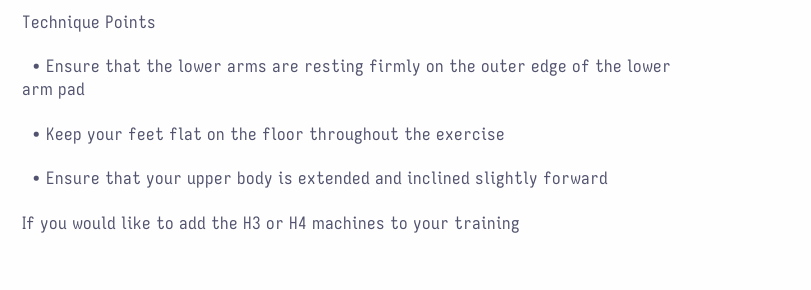Technique Points

  • Ensure that the lower arms are resting firmly on the outer edge of the lower arm pad

  • Keep your feet flat on the floor throughout the exercise

  • Ensure that your upper body is extended and inclined slightly forward

If you would like to add the H3 or H4 machines to your training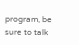program, be sure to talk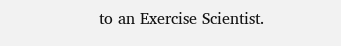to an Exercise Scientist.